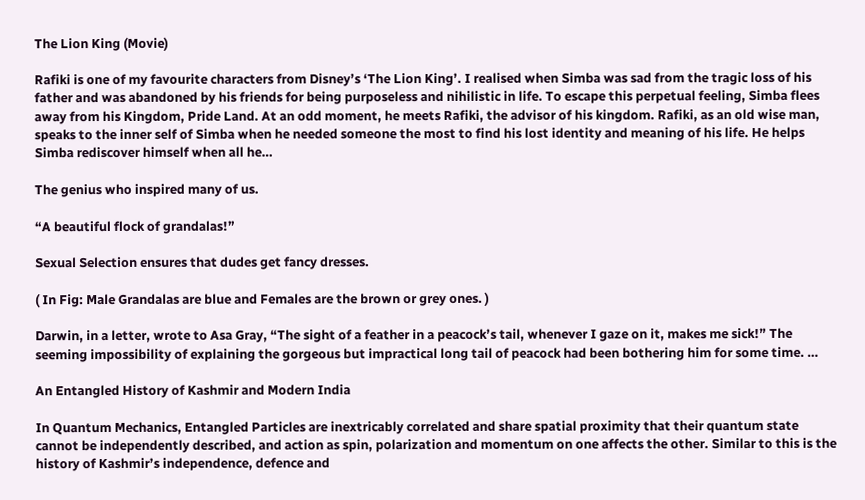The Lion King (Movie)

Rafiki is one of my favourite characters from Disney’s ‘The Lion King’. I realised when Simba was sad from the tragic loss of his father and was abandoned by his friends for being purposeless and nihilistic in life. To escape this perpetual feeling, Simba flees away from his Kingdom, Pride Land. At an odd moment, he meets Rafiki, the advisor of his kingdom. Rafiki, as an old wise man, speaks to the inner self of Simba when he needed someone the most to find his lost identity and meaning of his life. He helps Simba rediscover himself when all he…

The genius who inspired many of us.

“A beautiful flock of grandalas!”

Sexual Selection ensures that dudes get fancy dresses.

( In Fig: Male Grandalas are blue and Females are the brown or grey ones. )

Darwin, in a letter, wrote to Asa Gray, “The sight of a feather in a peacock’s tail, whenever I gaze on it, makes me sick!” The seeming impossibility of explaining the gorgeous but impractical long tail of peacock had been bothering him for some time. …

An Entangled History of Kashmir and Modern India

In Quantum Mechanics, Entangled Particles are inextricably correlated and share spatial proximity that their quantum state cannot be independently described, and action as spin, polarization and momentum on one affects the other. Similar to this is the history of Kashmir’s independence, defence and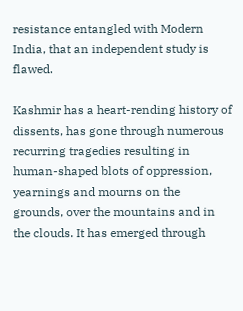resistance entangled with Modern India, that an independent study is flawed.

Kashmir has a heart-rending history of dissents, has gone through numerous recurring tragedies resulting in human-shaped blots of oppression, yearnings and mourns on the grounds, over the mountains and in the clouds. It has emerged through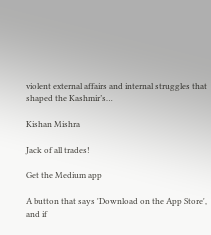violent external affairs and internal struggles that shaped the Kashmir’s…

Kishan Mishra

Jack of all trades!

Get the Medium app

A button that says 'Download on the App Store', and if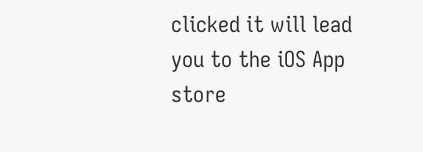clicked it will lead you to the iOS App store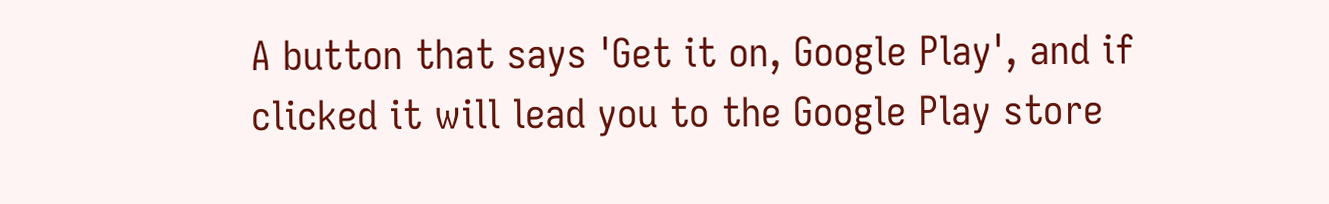A button that says 'Get it on, Google Play', and if clicked it will lead you to the Google Play store